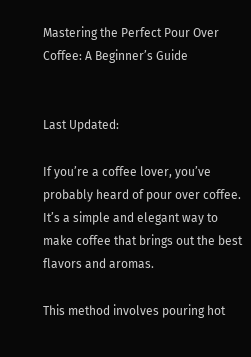Mastering the Perfect Pour Over Coffee: A Beginner’s Guide


Last Updated:

If you’re a coffee lover, you’ve probably heard of pour over coffee. It’s a simple and elegant way to make coffee that brings out the best flavors and aromas.

This method involves pouring hot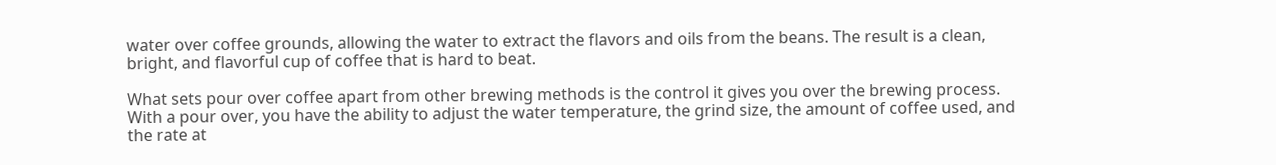water over coffee grounds, allowing the water to extract the flavors and oils from the beans. The result is a clean, bright, and flavorful cup of coffee that is hard to beat.

What sets pour over coffee apart from other brewing methods is the control it gives you over the brewing process. With a pour over, you have the ability to adjust the water temperature, the grind size, the amount of coffee used, and the rate at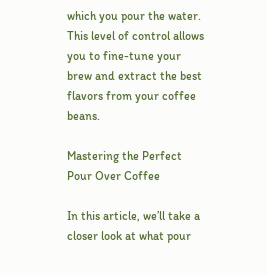which you pour the water. This level of control allows you to fine-tune your brew and extract the best flavors from your coffee beans.

Mastering the Perfect Pour Over Coffee

In this article, we’ll take a closer look at what pour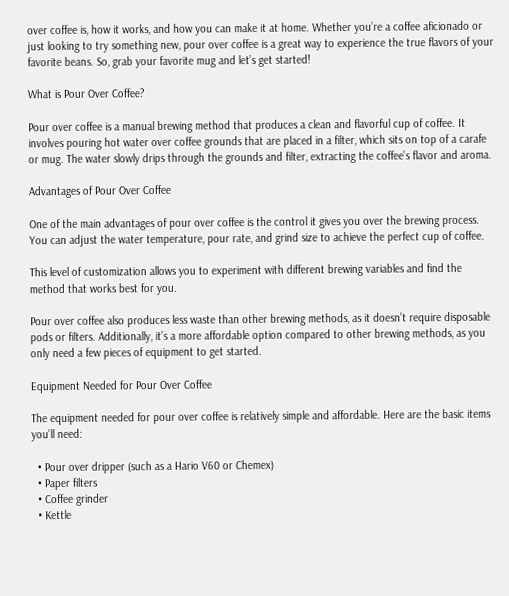over coffee is, how it works, and how you can make it at home. Whether you’re a coffee aficionado or just looking to try something new, pour over coffee is a great way to experience the true flavors of your favorite beans. So, grab your favorite mug and let’s get started!

What is Pour Over Coffee?

Pour over coffee is a manual brewing method that produces a clean and flavorful cup of coffee. It involves pouring hot water over coffee grounds that are placed in a filter, which sits on top of a carafe or mug. The water slowly drips through the grounds and filter, extracting the coffee’s flavor and aroma.

Advantages of Pour Over Coffee

One of the main advantages of pour over coffee is the control it gives you over the brewing process. You can adjust the water temperature, pour rate, and grind size to achieve the perfect cup of coffee.

This level of customization allows you to experiment with different brewing variables and find the method that works best for you.

Pour over coffee also produces less waste than other brewing methods, as it doesn’t require disposable pods or filters. Additionally, it’s a more affordable option compared to other brewing methods, as you only need a few pieces of equipment to get started.

Equipment Needed for Pour Over Coffee

The equipment needed for pour over coffee is relatively simple and affordable. Here are the basic items you’ll need:

  • Pour over dripper (such as a Hario V60 or Chemex)
  • Paper filters
  • Coffee grinder
  • Kettle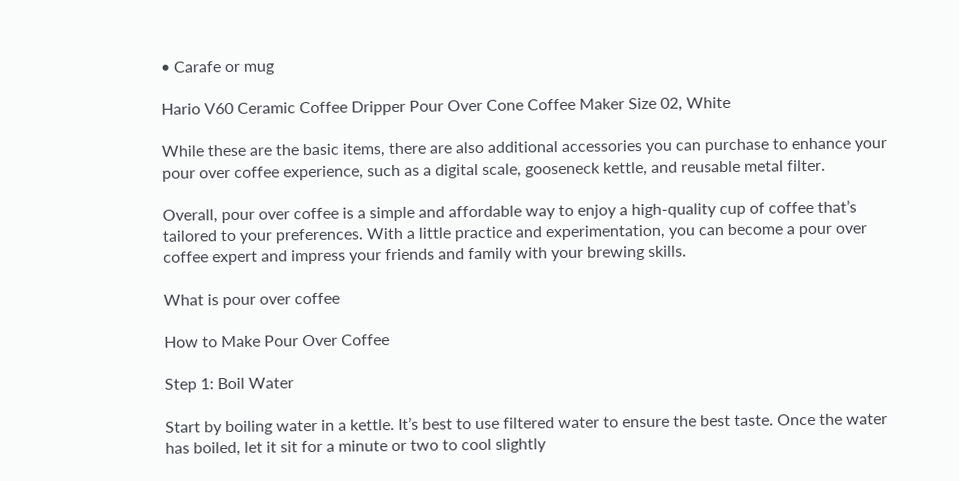• Carafe or mug

Hario V60 Ceramic Coffee Dripper Pour Over Cone Coffee Maker Size 02, White

While these are the basic items, there are also additional accessories you can purchase to enhance your pour over coffee experience, such as a digital scale, gooseneck kettle, and reusable metal filter.

Overall, pour over coffee is a simple and affordable way to enjoy a high-quality cup of coffee that’s tailored to your preferences. With a little practice and experimentation, you can become a pour over coffee expert and impress your friends and family with your brewing skills.

What is pour over coffee

How to Make Pour Over Coffee

Step 1: Boil Water

Start by boiling water in a kettle. It’s best to use filtered water to ensure the best taste. Once the water has boiled, let it sit for a minute or two to cool slightly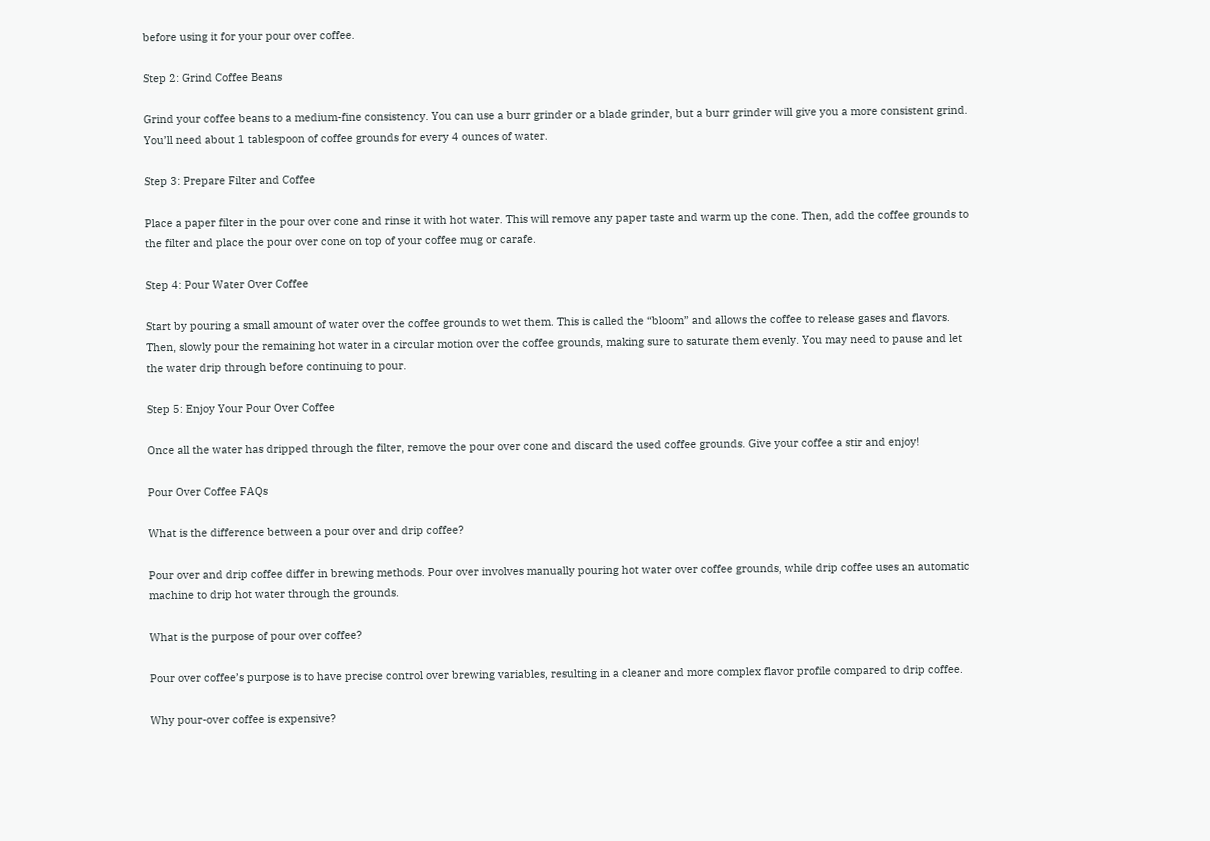before using it for your pour over coffee.

Step 2: Grind Coffee Beans

Grind your coffee beans to a medium-fine consistency. You can use a burr grinder or a blade grinder, but a burr grinder will give you a more consistent grind. You’ll need about 1 tablespoon of coffee grounds for every 4 ounces of water.

Step 3: Prepare Filter and Coffee

Place a paper filter in the pour over cone and rinse it with hot water. This will remove any paper taste and warm up the cone. Then, add the coffee grounds to the filter and place the pour over cone on top of your coffee mug or carafe.

Step 4: Pour Water Over Coffee

Start by pouring a small amount of water over the coffee grounds to wet them. This is called the “bloom” and allows the coffee to release gases and flavors. Then, slowly pour the remaining hot water in a circular motion over the coffee grounds, making sure to saturate them evenly. You may need to pause and let the water drip through before continuing to pour.

Step 5: Enjoy Your Pour Over Coffee

Once all the water has dripped through the filter, remove the pour over cone and discard the used coffee grounds. Give your coffee a stir and enjoy!

Pour Over Coffee FAQs

What is the difference between a pour over and drip coffee?

Pour over and drip coffee differ in brewing methods. Pour over involves manually pouring hot water over coffee grounds, while drip coffee uses an automatic machine to drip hot water through the grounds.

What is the purpose of pour over coffee?

Pour over coffee’s purpose is to have precise control over brewing variables, resulting in a cleaner and more complex flavor profile compared to drip coffee.

Why pour-over coffee is expensive?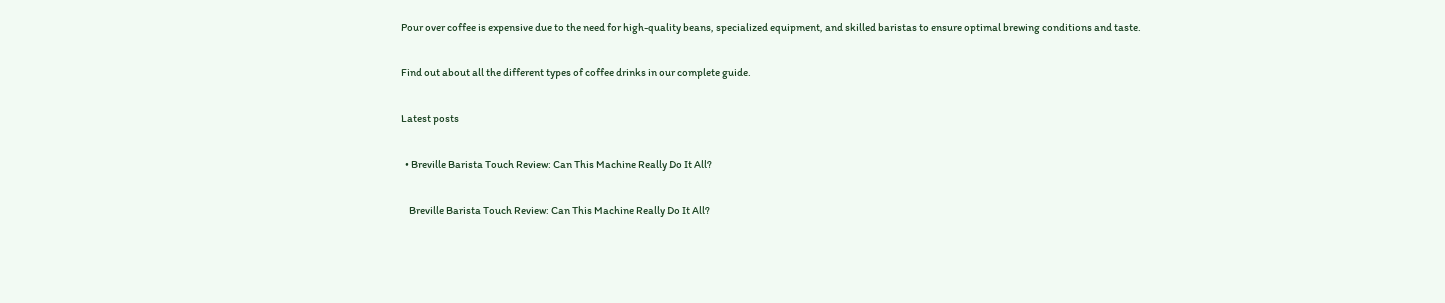Pour over coffee is expensive due to the need for high-quality beans, specialized equipment, and skilled baristas to ensure optimal brewing conditions and taste.

Find out about all the different types of coffee drinks in our complete guide.

Latest posts

  • Breville Barista Touch Review: Can This Machine Really Do It All?

    Breville Barista Touch Review: Can This Machine Really Do It All?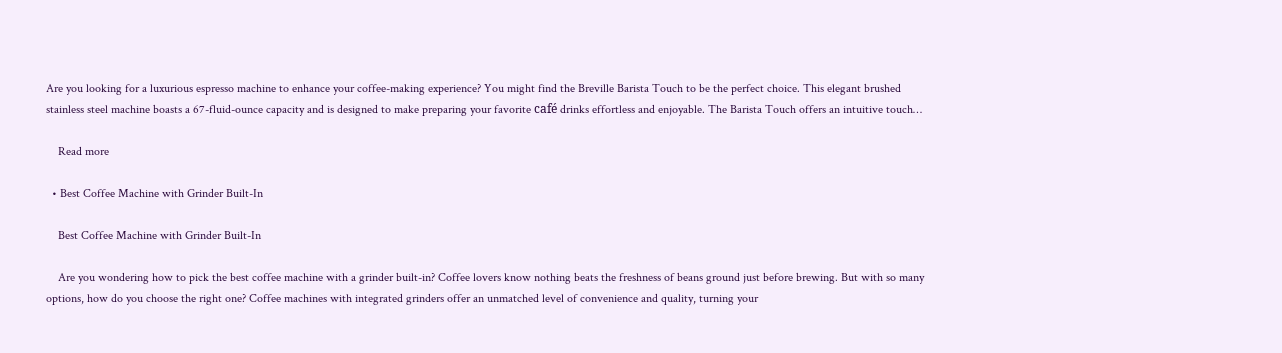Are you looking for a luxurious espresso machine to enhance your coffee-making experience? You might find the Breville Barista Touch to be the perfect choice. This elegant brushed stainless steel machine boasts a 67-fluid-ounce capacity and is designed to make preparing your favorite café drinks effortless and enjoyable. The Barista Touch offers an intuitive touch…

    Read more

  • Best Coffee Machine with Grinder Built-In

    Best Coffee Machine with Grinder Built-In

    Are you wondering how to pick the best coffee machine with a grinder built-in? Coffee lovers know nothing beats the freshness of beans ground just before brewing. But with so many options, how do you choose the right one? Coffee machines with integrated grinders offer an unmatched level of convenience and quality, turning your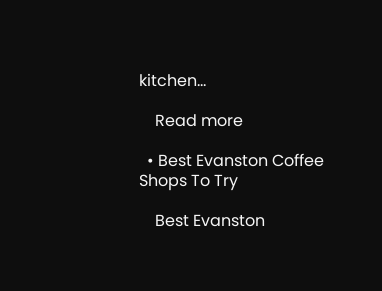kitchen…

    Read more

  • Best Evanston Coffee Shops To Try

    Best Evanston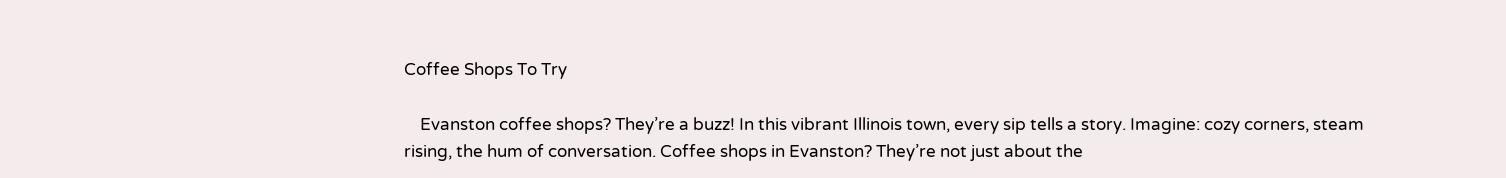Coffee Shops To Try

    Evanston coffee shops? They’re a buzz! In this vibrant Illinois town, every sip tells a story. Imagine: cozy corners, steam rising, the hum of conversation. Coffee shops in Evanston? They’re not just about the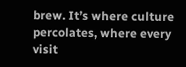brew. It’s where culture percolates, where every visit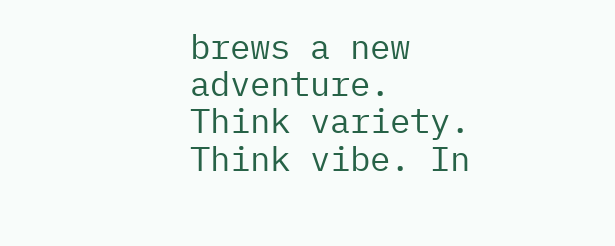brews a new adventure. Think variety. Think vibe. In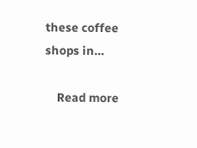these coffee shops in…

    Read more